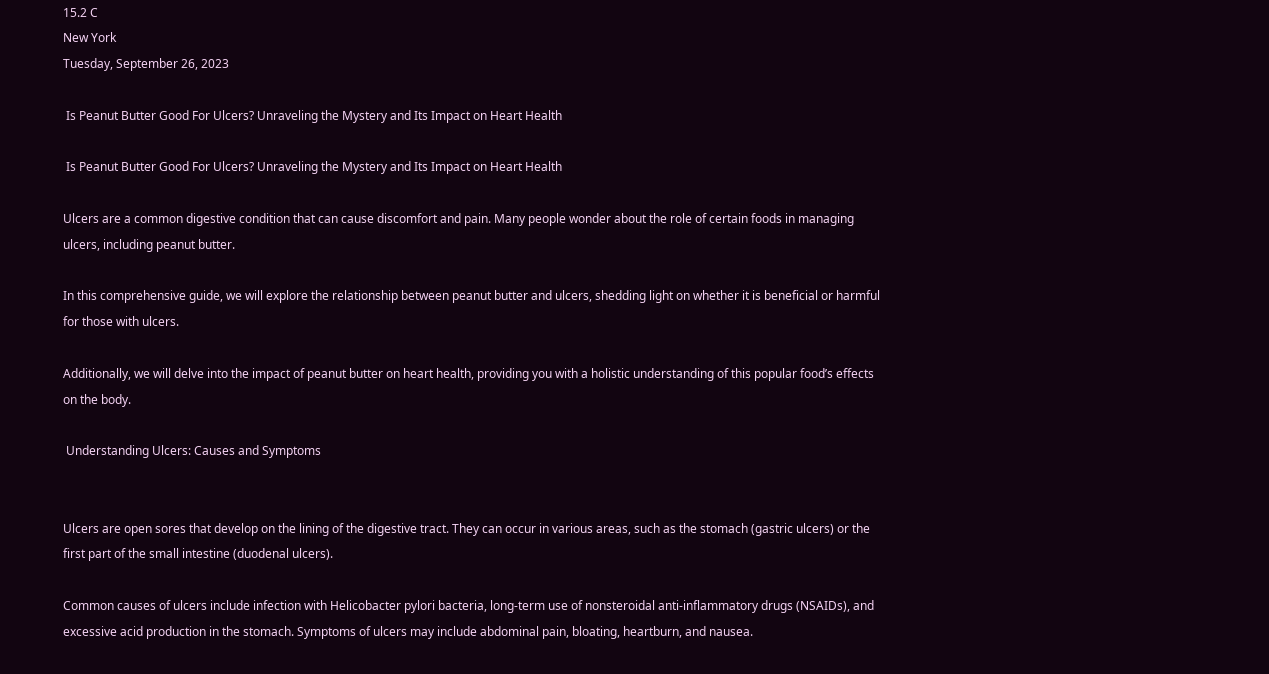15.2 C
New York
Tuesday, September 26, 2023

 Is Peanut Butter Good For Ulcers? Unraveling the Mystery and Its Impact on Heart Health

 Is Peanut Butter Good For Ulcers? Unraveling the Mystery and Its Impact on Heart Health

Ulcers are a common digestive condition that can cause discomfort and pain. Many people wonder about the role of certain foods in managing ulcers, including peanut butter.

In this comprehensive guide, we will explore the relationship between peanut butter and ulcers, shedding light on whether it is beneficial or harmful for those with ulcers.

Additionally, we will delve into the impact of peanut butter on heart health, providing you with a holistic understanding of this popular food’s effects on the body.

 Understanding Ulcers: Causes and Symptoms


Ulcers are open sores that develop on the lining of the digestive tract. They can occur in various areas, such as the stomach (gastric ulcers) or the first part of the small intestine (duodenal ulcers).

Common causes of ulcers include infection with Helicobacter pylori bacteria, long-term use of nonsteroidal anti-inflammatory drugs (NSAIDs), and excessive acid production in the stomach. Symptoms of ulcers may include abdominal pain, bloating, heartburn, and nausea.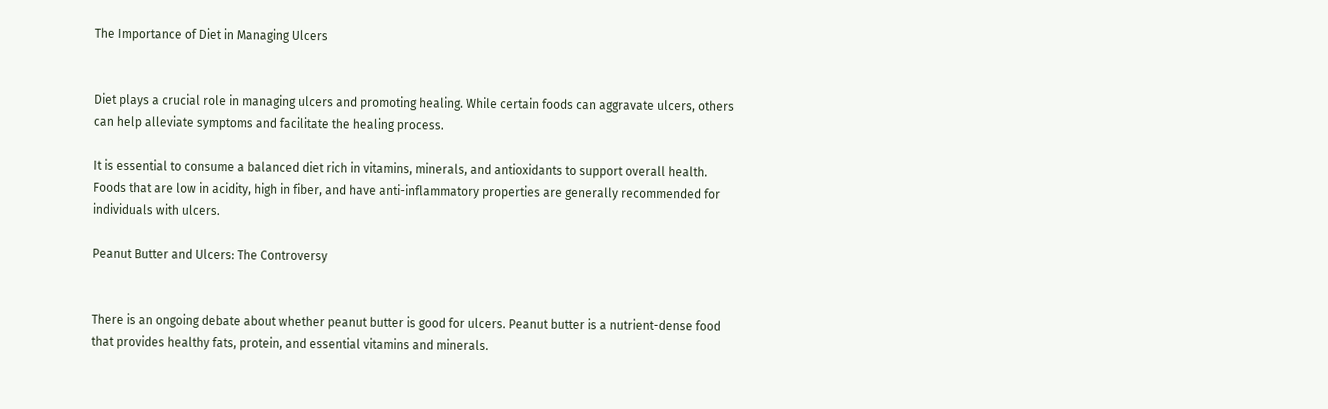The Importance of Diet in Managing Ulcers


Diet plays a crucial role in managing ulcers and promoting healing. While certain foods can aggravate ulcers, others can help alleviate symptoms and facilitate the healing process.

It is essential to consume a balanced diet rich in vitamins, minerals, and antioxidants to support overall health. Foods that are low in acidity, high in fiber, and have anti-inflammatory properties are generally recommended for individuals with ulcers.

Peanut Butter and Ulcers: The Controversy


There is an ongoing debate about whether peanut butter is good for ulcers. Peanut butter is a nutrient-dense food that provides healthy fats, protein, and essential vitamins and minerals.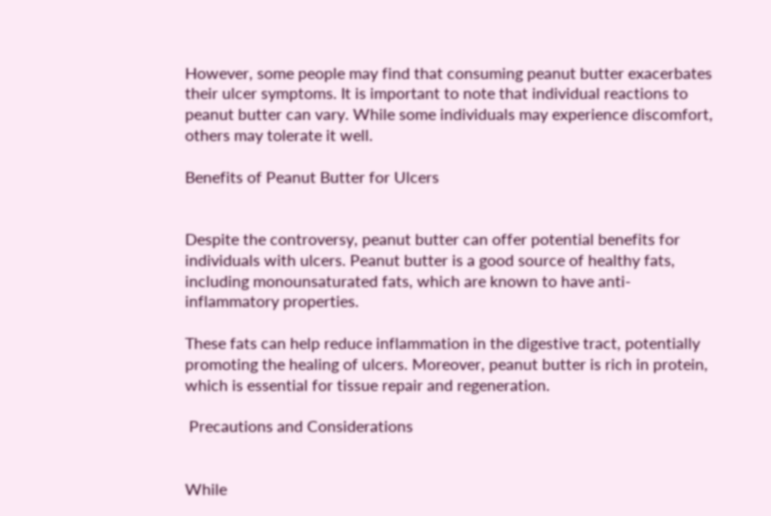However, some people may find that consuming peanut butter exacerbates their ulcer symptoms. It is important to note that individual reactions to peanut butter can vary. While some individuals may experience discomfort, others may tolerate it well.

Benefits of Peanut Butter for Ulcers


Despite the controversy, peanut butter can offer potential benefits for individuals with ulcers. Peanut butter is a good source of healthy fats, including monounsaturated fats, which are known to have anti-inflammatory properties.

These fats can help reduce inflammation in the digestive tract, potentially promoting the healing of ulcers. Moreover, peanut butter is rich in protein, which is essential for tissue repair and regeneration.

 Precautions and Considerations


While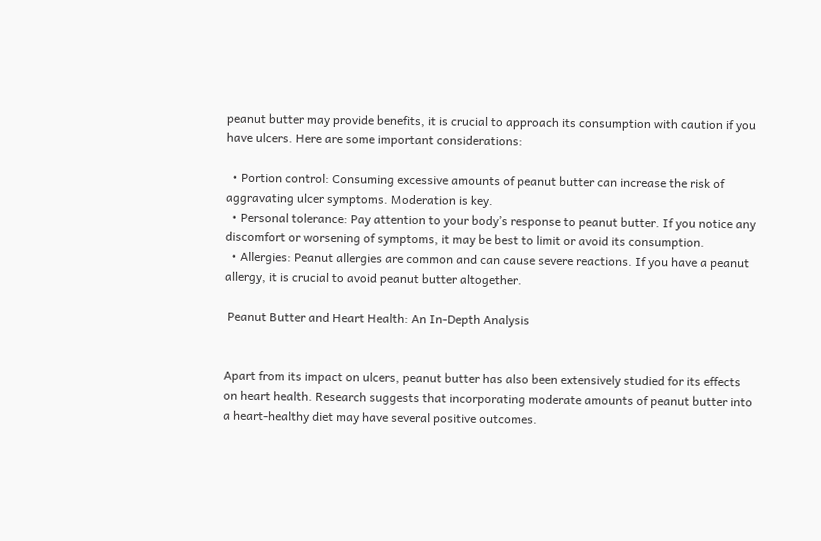peanut butter may provide benefits, it is crucial to approach its consumption with caution if you have ulcers. Here are some important considerations:

  • Portion control: Consuming excessive amounts of peanut butter can increase the risk of aggravating ulcer symptoms. Moderation is key.
  • Personal tolerance: Pay attention to your body’s response to peanut butter. If you notice any discomfort or worsening of symptoms, it may be best to limit or avoid its consumption.
  • Allergies: Peanut allergies are common and can cause severe reactions. If you have a peanut allergy, it is crucial to avoid peanut butter altogether.

 Peanut Butter and Heart Health: An In-Depth Analysis


Apart from its impact on ulcers, peanut butter has also been extensively studied for its effects on heart health. Research suggests that incorporating moderate amounts of peanut butter into a heart-healthy diet may have several positive outcomes.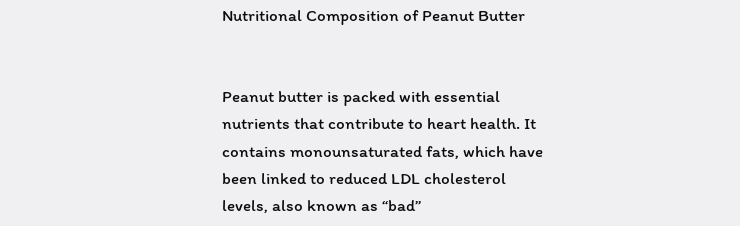Nutritional Composition of Peanut Butter


Peanut butter is packed with essential nutrients that contribute to heart health. It contains monounsaturated fats, which have been linked to reduced LDL cholesterol levels, also known as “bad”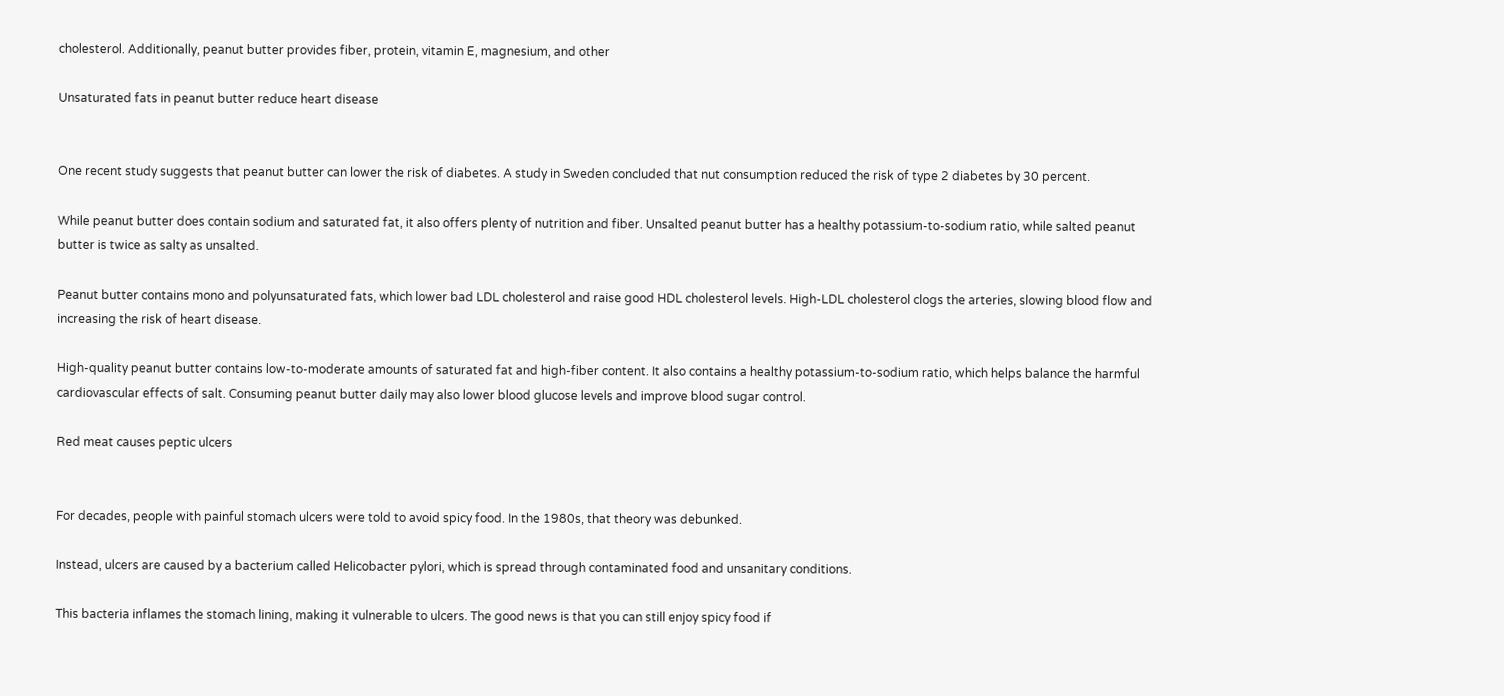cholesterol. Additionally, peanut butter provides fiber, protein, vitamin E, magnesium, and other

Unsaturated fats in peanut butter reduce heart disease


One recent study suggests that peanut butter can lower the risk of diabetes. A study in Sweden concluded that nut consumption reduced the risk of type 2 diabetes by 30 percent.

While peanut butter does contain sodium and saturated fat, it also offers plenty of nutrition and fiber. Unsalted peanut butter has a healthy potassium-to-sodium ratio, while salted peanut butter is twice as salty as unsalted.

Peanut butter contains mono and polyunsaturated fats, which lower bad LDL cholesterol and raise good HDL cholesterol levels. High-LDL cholesterol clogs the arteries, slowing blood flow and increasing the risk of heart disease.

High-quality peanut butter contains low-to-moderate amounts of saturated fat and high-fiber content. It also contains a healthy potassium-to-sodium ratio, which helps balance the harmful cardiovascular effects of salt. Consuming peanut butter daily may also lower blood glucose levels and improve blood sugar control.

Red meat causes peptic ulcers


For decades, people with painful stomach ulcers were told to avoid spicy food. In the 1980s, that theory was debunked.

Instead, ulcers are caused by a bacterium called Helicobacter pylori, which is spread through contaminated food and unsanitary conditions.

This bacteria inflames the stomach lining, making it vulnerable to ulcers. The good news is that you can still enjoy spicy food if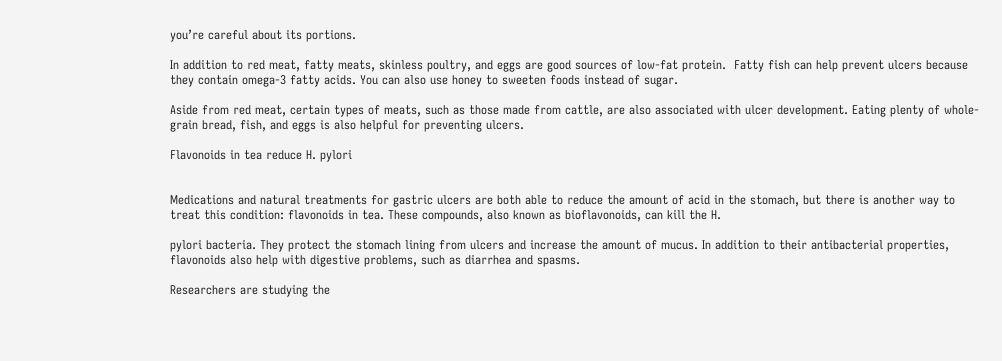you’re careful about its portions.

In addition to red meat, fatty meats, skinless poultry, and eggs are good sources of low-fat protein.  Fatty fish can help prevent ulcers because they contain omega-3 fatty acids. You can also use honey to sweeten foods instead of sugar.

Aside from red meat, certain types of meats, such as those made from cattle, are also associated with ulcer development. Eating plenty of whole-grain bread, fish, and eggs is also helpful for preventing ulcers.

Flavonoids in tea reduce H. pylori


Medications and natural treatments for gastric ulcers are both able to reduce the amount of acid in the stomach, but there is another way to treat this condition: flavonoids in tea. These compounds, also known as bioflavonoids, can kill the H.

pylori bacteria. They protect the stomach lining from ulcers and increase the amount of mucus. In addition to their antibacterial properties, flavonoids also help with digestive problems, such as diarrhea and spasms.

Researchers are studying the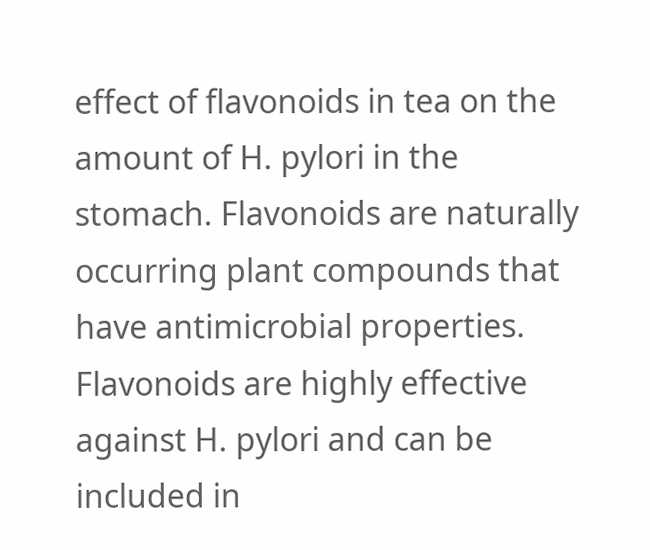effect of flavonoids in tea on the amount of H. pylori in the stomach. Flavonoids are naturally occurring plant compounds that have antimicrobial properties. Flavonoids are highly effective against H. pylori and can be included in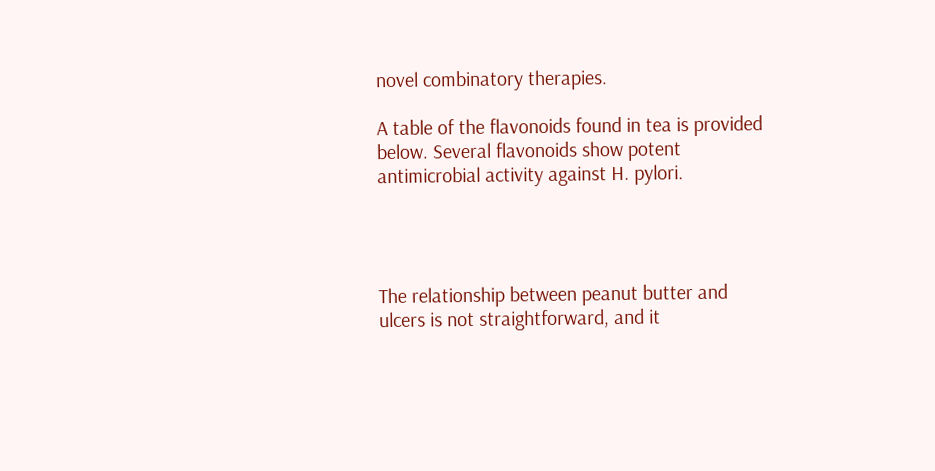novel combinatory therapies.

A table of the flavonoids found in tea is provided below. Several flavonoids show potent antimicrobial activity against H. pylori.




The relationship between peanut butter and ulcers is not straightforward, and it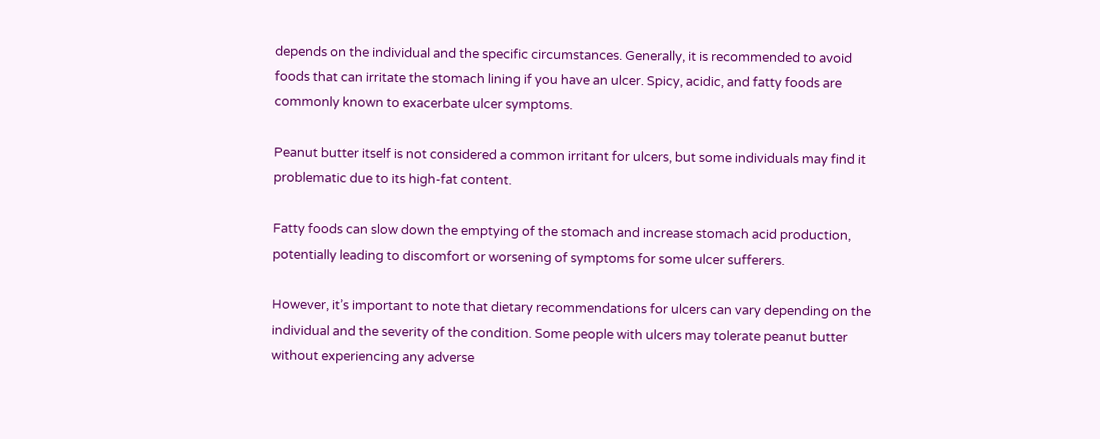depends on the individual and the specific circumstances. Generally, it is recommended to avoid foods that can irritate the stomach lining if you have an ulcer. Spicy, acidic, and fatty foods are commonly known to exacerbate ulcer symptoms.

Peanut butter itself is not considered a common irritant for ulcers, but some individuals may find it problematic due to its high-fat content.

Fatty foods can slow down the emptying of the stomach and increase stomach acid production, potentially leading to discomfort or worsening of symptoms for some ulcer sufferers.

However, it’s important to note that dietary recommendations for ulcers can vary depending on the individual and the severity of the condition. Some people with ulcers may tolerate peanut butter without experiencing any adverse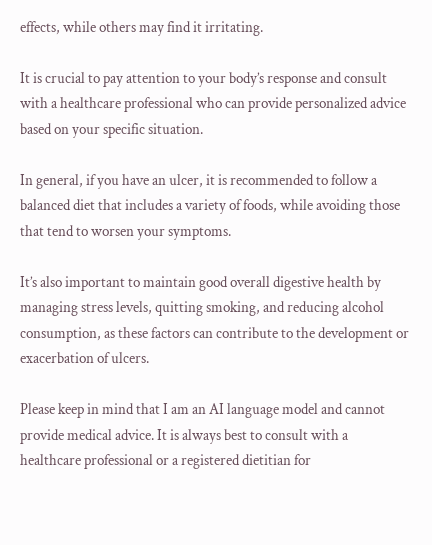effects, while others may find it irritating.

It is crucial to pay attention to your body’s response and consult with a healthcare professional who can provide personalized advice based on your specific situation.

In general, if you have an ulcer, it is recommended to follow a balanced diet that includes a variety of foods, while avoiding those that tend to worsen your symptoms.

It’s also important to maintain good overall digestive health by managing stress levels, quitting smoking, and reducing alcohol consumption, as these factors can contribute to the development or exacerbation of ulcers.

Please keep in mind that I am an AI language model and cannot provide medical advice. It is always best to consult with a healthcare professional or a registered dietitian for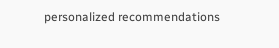personalized recommendations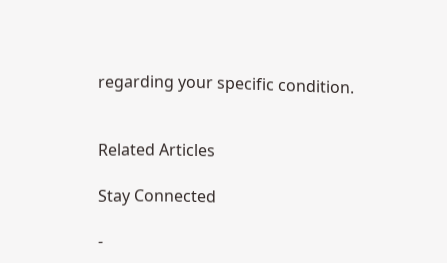regarding your specific condition.


Related Articles

Stay Connected

-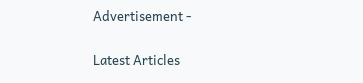Advertisement -

Latest Articles